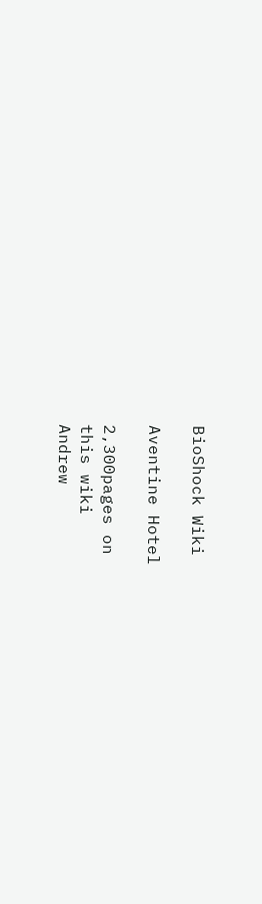BioShock Wiki

Aventine Hotel

2,300pages on
this wiki
Andrew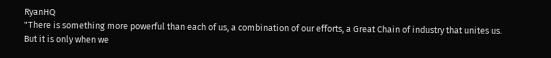RyanHQ
"There is something more powerful than each of us, a combination of our efforts, a Great Chain of industry that unites us. But it is only when we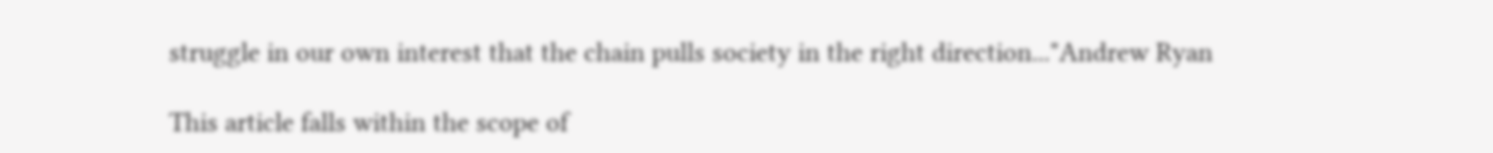struggle in our own interest that the chain pulls society in the right direction..."Andrew Ryan

This article falls within the scope of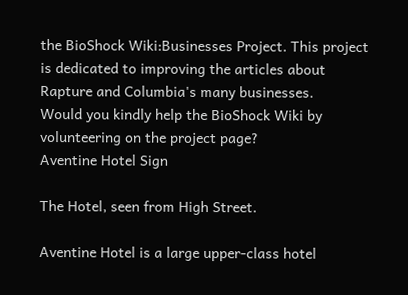the BioShock Wiki:Businesses Project. This project is dedicated to improving the articles about Rapture and Columbia's many businesses.
Would you kindly help the BioShock Wiki by volunteering on the project page?
Aventine Hotel Sign

The Hotel, seen from High Street.

Aventine Hotel is a large upper-class hotel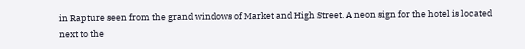in Rapture seen from the grand windows of Market and High Street. A neon sign for the hotel is located next to the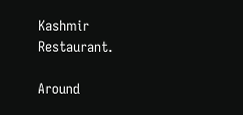Kashmir Restaurant.

Around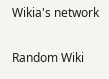Wikia's network

Random Wiki